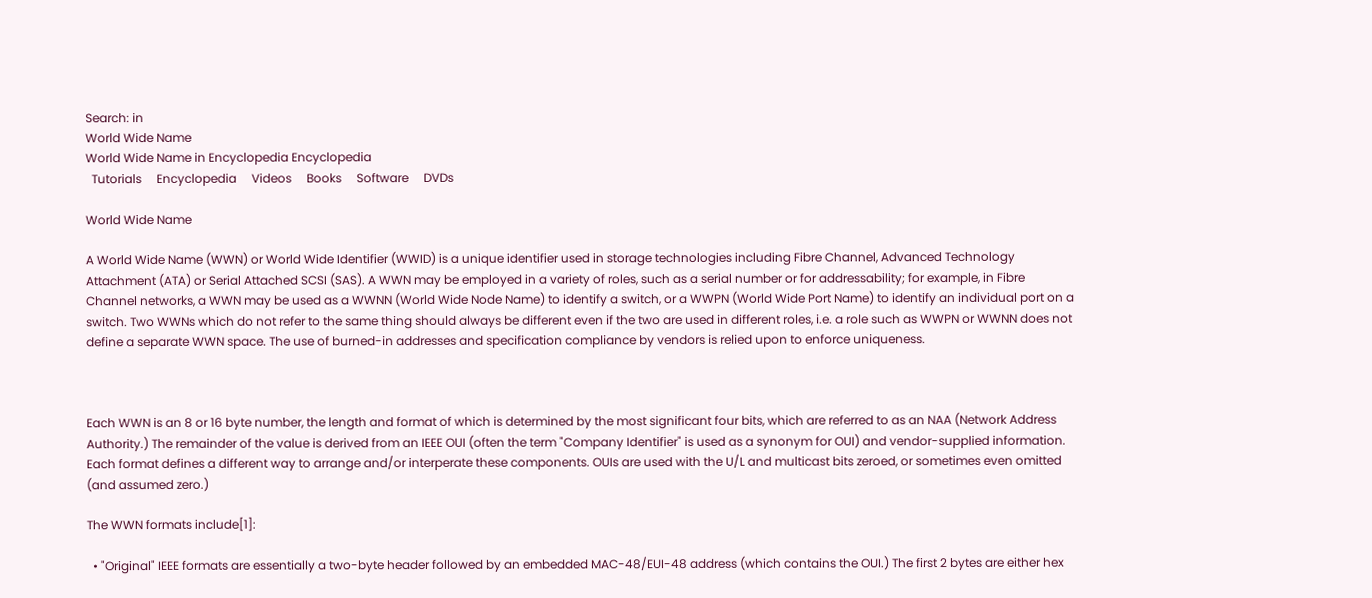Search: in
World Wide Name
World Wide Name in Encyclopedia Encyclopedia
  Tutorials     Encyclopedia     Videos     Books     Software     DVDs

World Wide Name

A World Wide Name (WWN) or World Wide Identifier (WWID) is a unique identifier used in storage technologies including Fibre Channel, Advanced Technology Attachment (ATA) or Serial Attached SCSI (SAS). A WWN may be employed in a variety of roles, such as a serial number or for addressability; for example, in Fibre Channel networks, a WWN may be used as a WWNN (World Wide Node Name) to identify a switch, or a WWPN (World Wide Port Name) to identify an individual port on a switch. Two WWNs which do not refer to the same thing should always be different even if the two are used in different roles, i.e. a role such as WWPN or WWNN does not define a separate WWN space. The use of burned-in addresses and specification compliance by vendors is relied upon to enforce uniqueness.



Each WWN is an 8 or 16 byte number, the length and format of which is determined by the most significant four bits, which are referred to as an NAA (Network Address Authority.) The remainder of the value is derived from an IEEE OUI (often the term "Company Identifier" is used as a synonym for OUI) and vendor-supplied information. Each format defines a different way to arrange and/or interperate these components. OUIs are used with the U/L and multicast bits zeroed, or sometimes even omitted (and assumed zero.)

The WWN formats include[1]:

  • "Original" IEEE formats are essentially a two-byte header followed by an embedded MAC-48/EUI-48 address (which contains the OUI.) The first 2 bytes are either hex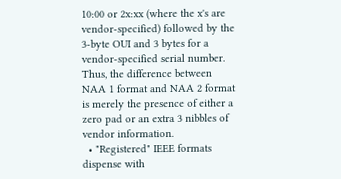10:00 or 2x:xx (where the x's are vendor-specified) followed by the 3-byte OUI and 3 bytes for a vendor-specified serial number. Thus, the difference between NAA 1 format and NAA 2 format is merely the presence of either a zero pad or an extra 3 nibbles of vendor information.
  • "Registered" IEEE formats dispense with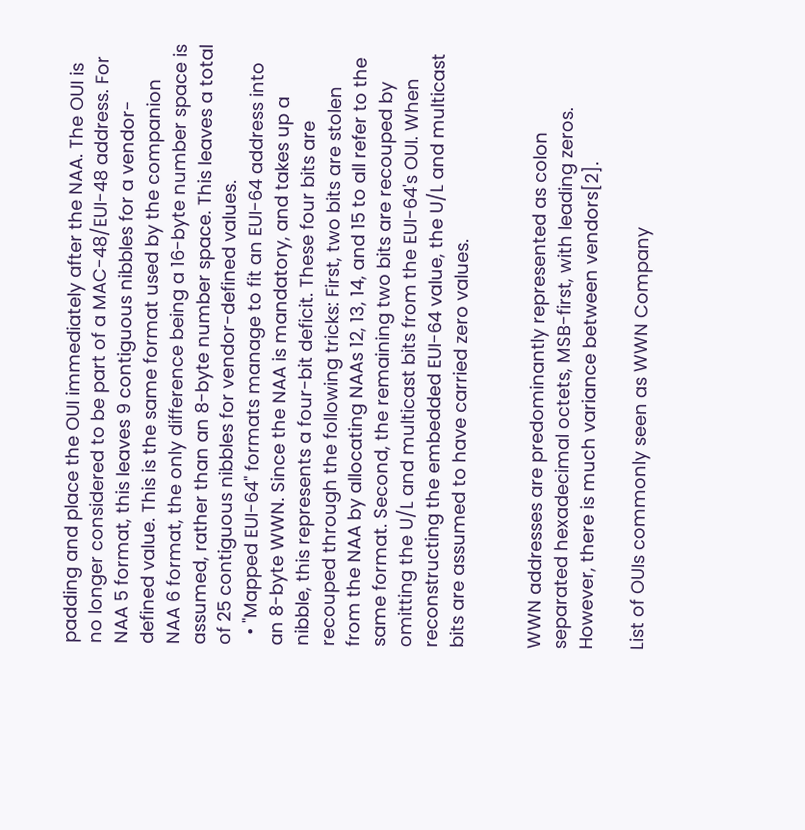padding and place the OUI immediately after the NAA. The OUI is no longer considered to be part of a MAC-48/EUI-48 address. For NAA 5 format, this leaves 9 contiguous nibbles for a vendor-defined value. This is the same format used by the companion NAA 6 format, the only difference being a 16-byte number space is assumed, rather than an 8-byte number space. This leaves a total of 25 contiguous nibbles for vendor-defined values.
  • "Mapped EUI-64" formats manage to fit an EUI-64 address into an 8-byte WWN. Since the NAA is mandatory, and takes up a nibble, this represents a four-bit deficit. These four bits are recouped through the following tricks: First, two bits are stolen from the NAA by allocating NAAs 12, 13, 14, and 15 to all refer to the same format. Second, the remaining two bits are recouped by omitting the U/L and multicast bits from the EUI-64's OUI. When reconstructing the embedded EUI-64 value, the U/L and multicast bits are assumed to have carried zero values.


WWN addresses are predominantly represented as colon separated hexadecimal octets, MSB-first, with leading zeros. However, there is much variance between vendors[2].

List of OUIs commonly seen as WWN Company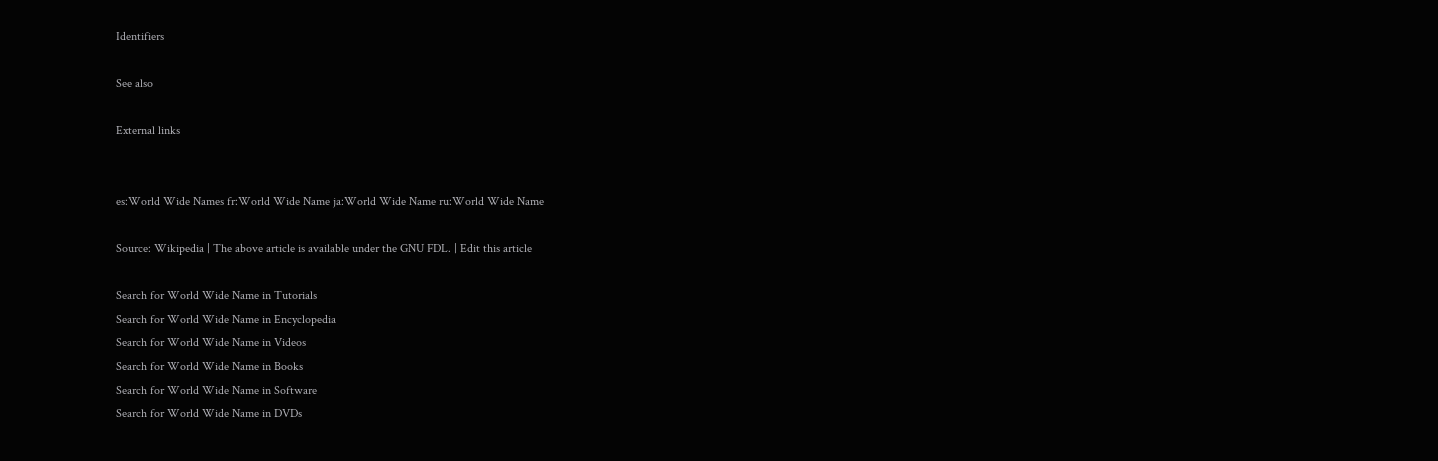Identifiers

See also

External links


es:World Wide Names fr:World Wide Name ja:World Wide Name ru:World Wide Name

Source: Wikipedia | The above article is available under the GNU FDL. | Edit this article

Search for World Wide Name in Tutorials
Search for World Wide Name in Encyclopedia
Search for World Wide Name in Videos
Search for World Wide Name in Books
Search for World Wide Name in Software
Search for World Wide Name in DVDs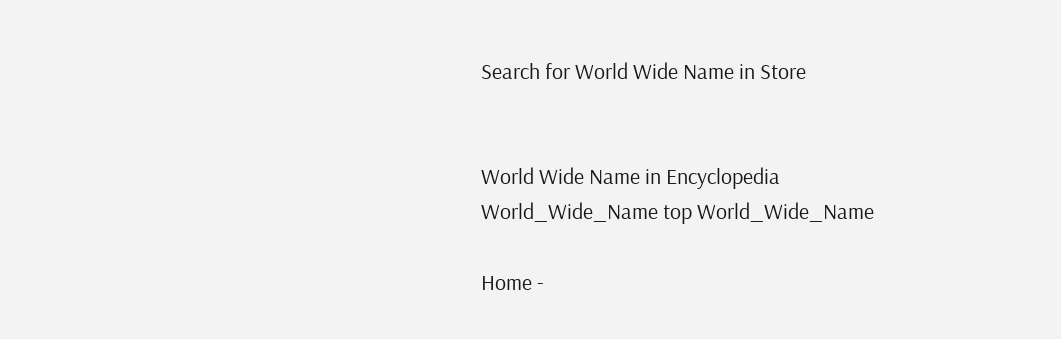Search for World Wide Name in Store


World Wide Name in Encyclopedia
World_Wide_Name top World_Wide_Name

Home -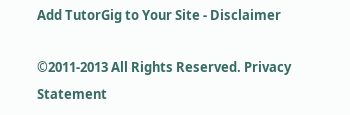Add TutorGig to Your Site - Disclaimer

©2011-2013 All Rights Reserved. Privacy Statement